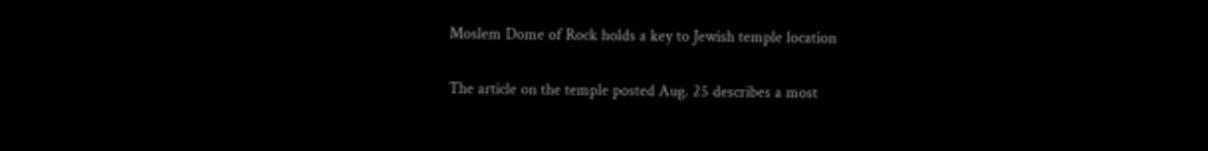Moslem Dome of Rock holds a key to Jewish temple location

The article on the temple posted Aug. 25 describes a most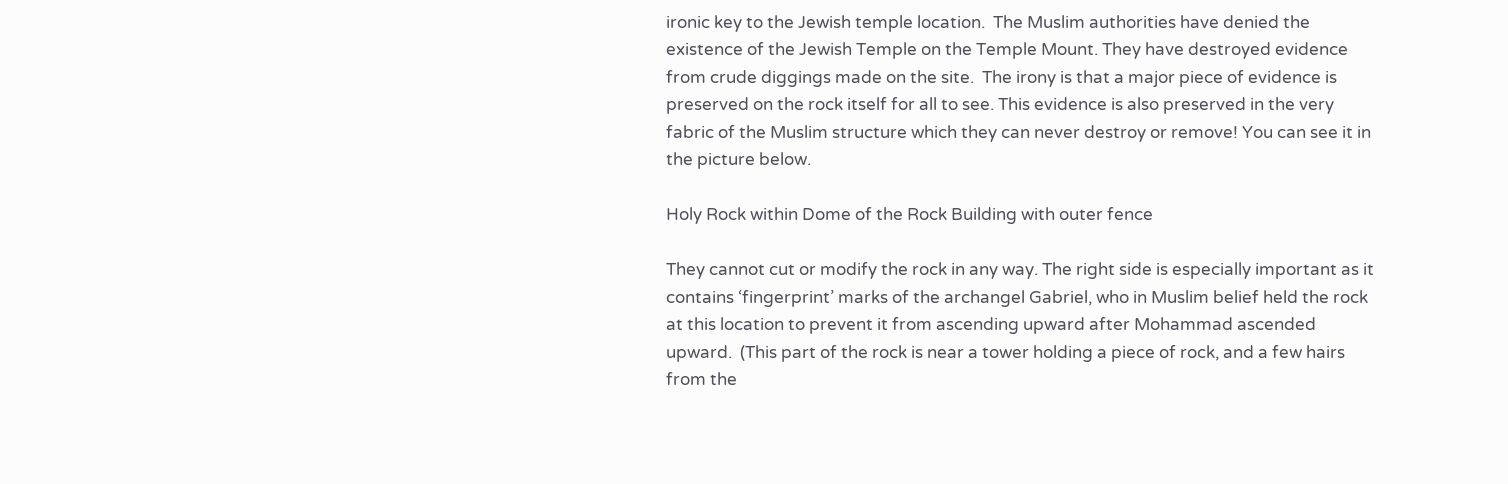ironic key to the Jewish temple location.  The Muslim authorities have denied the existence of the Jewish Temple on the Temple Mount. They have destroyed evidence from crude diggings made on the site.  The irony is that a major piece of evidence is preserved on the rock itself for all to see. This evidence is also preserved in the very fabric of the Muslim structure which they can never destroy or remove! You can see it in the picture below.

Holy Rock within Dome of the Rock Building with outer fence

They cannot cut or modify the rock in any way. The right side is especially important as it contains ‘fingerprint’ marks of the archangel Gabriel, who in Muslim belief held the rock at this location to prevent it from ascending upward after Mohammad ascended upward.  (This part of the rock is near a tower holding a piece of rock, and a few hairs from the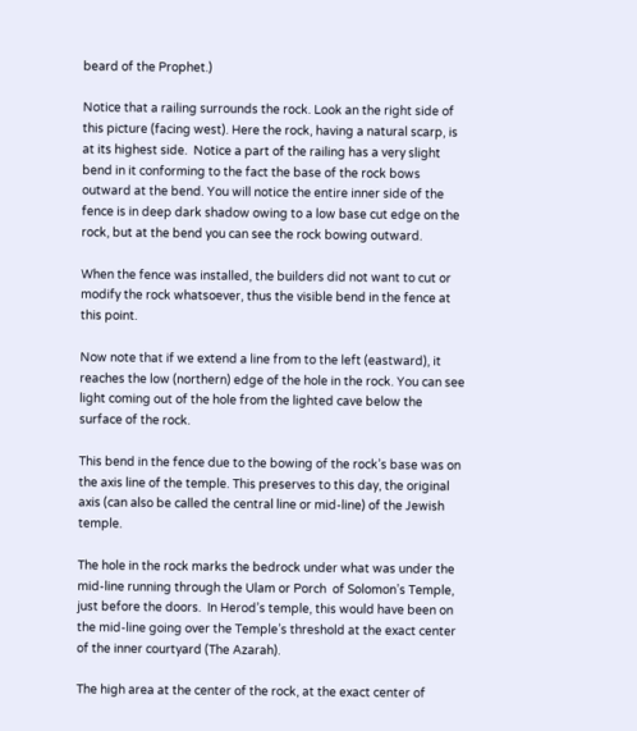beard of the Prophet.)

Notice that a railing surrounds the rock. Look an the right side of this picture (facing west). Here the rock, having a natural scarp, is at its highest side.  Notice a part of the railing has a very slight bend in it conforming to the fact the base of the rock bows outward at the bend. You will notice the entire inner side of the fence is in deep dark shadow owing to a low base cut edge on the rock, but at the bend you can see the rock bowing outward.

When the fence was installed, the builders did not want to cut or modify the rock whatsoever, thus the visible bend in the fence at this point.

Now note that if we extend a line from to the left (eastward), it reaches the low (northern) edge of the hole in the rock. You can see light coming out of the hole from the lighted cave below the surface of the rock.

This bend in the fence due to the bowing of the rock’s base was on the axis line of the temple. This preserves to this day, the original axis (can also be called the central line or mid-line) of the Jewish temple.

The hole in the rock marks the bedrock under what was under the mid-line running through the Ulam or Porch  of Solomon’s Temple, just before the doors.  In Herod’s temple, this would have been on the mid-line going over the Temple’s threshold at the exact center of the inner courtyard (The Azarah).

The high area at the center of the rock, at the exact center of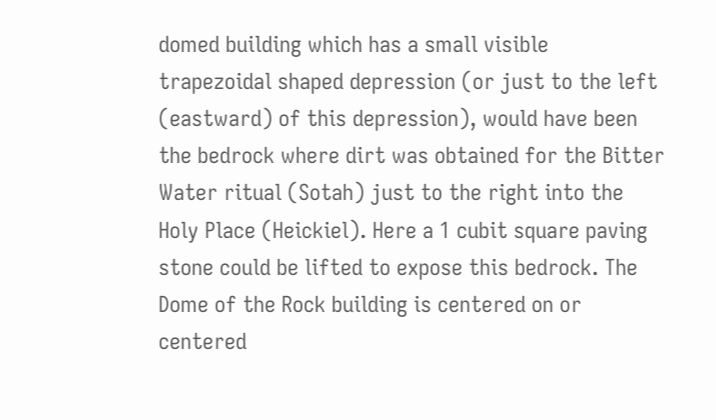domed building which has a small visible trapezoidal shaped depression (or just to the left (eastward) of this depression), would have been the bedrock where dirt was obtained for the Bitter Water ritual (Sotah) just to the right into the Holy Place (Heickiel). Here a 1 cubit square paving stone could be lifted to expose this bedrock. The Dome of the Rock building is centered on or centered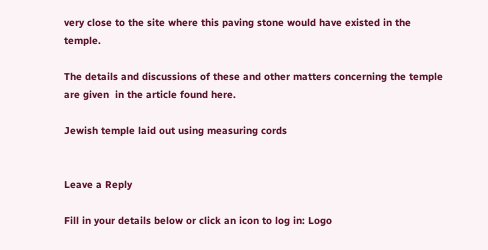very close to the site where this paving stone would have existed in the temple.

The details and discussions of these and other matters concerning the temple are given  in the article found here.

Jewish temple laid out using measuring cords


Leave a Reply

Fill in your details below or click an icon to log in: Logo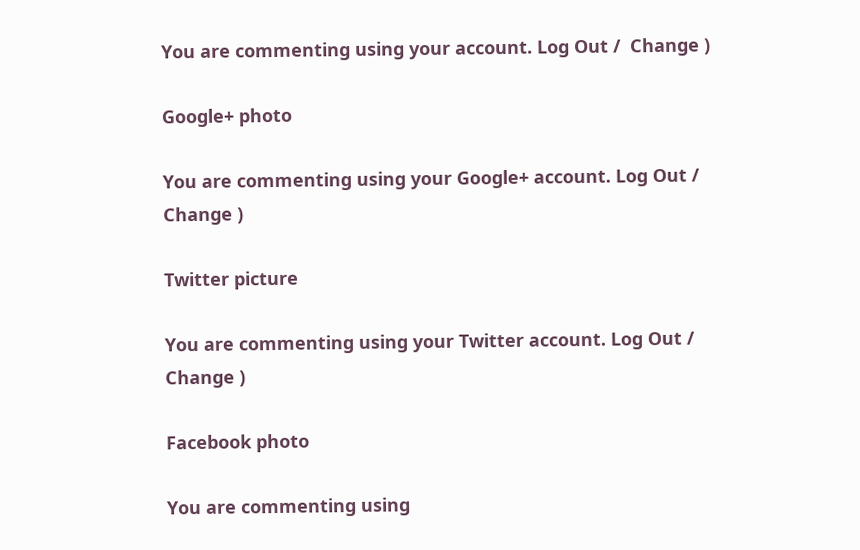You are commenting using your account. Log Out /  Change )

Google+ photo

You are commenting using your Google+ account. Log Out /  Change )

Twitter picture

You are commenting using your Twitter account. Log Out /  Change )

Facebook photo

You are commenting using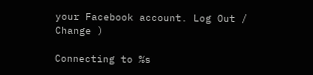your Facebook account. Log Out /  Change )

Connecting to %s